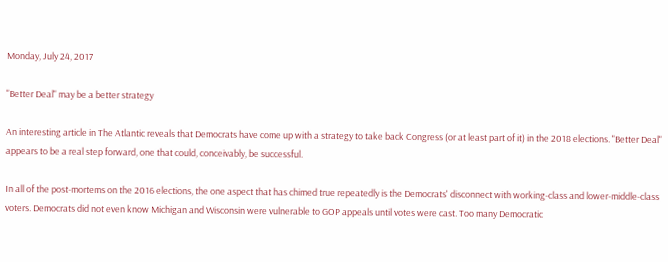Monday, July 24, 2017

"Better Deal" may be a better strategy

An interesting article in The Atlantic reveals that Democrats have come up with a strategy to take back Congress (or at least part of it) in the 2018 elections. "Better Deal" appears to be a real step forward, one that could, conceivably, be successful.

In all of the post-mortems on the 2016 elections, the one aspect that has chimed true repeatedly is the Democrats' disconnect with working-class and lower-middle-class voters. Democrats did not even know Michigan and Wisconsin were vulnerable to GOP appeals until votes were cast. Too many Democratic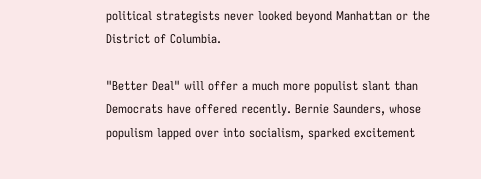political strategists never looked beyond Manhattan or the District of Columbia.

"Better Deal" will offer a much more populist slant than Democrats have offered recently. Bernie Saunders, whose populism lapped over into socialism, sparked excitement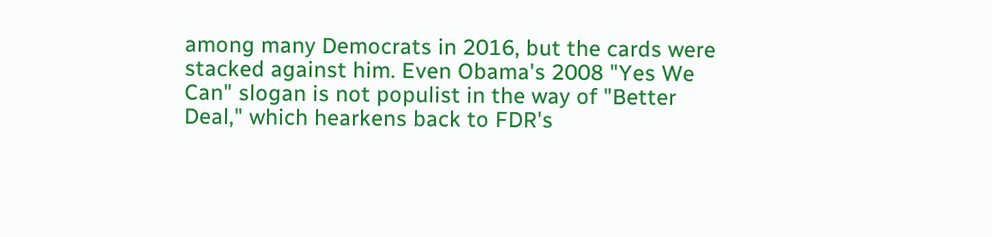among many Democrats in 2016, but the cards were stacked against him. Even Obama's 2008 "Yes We Can" slogan is not populist in the way of "Better Deal," which hearkens back to FDR's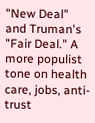"New Deal" and Truman's "Fair Deal." A more populist tone on health care, jobs, anti-trust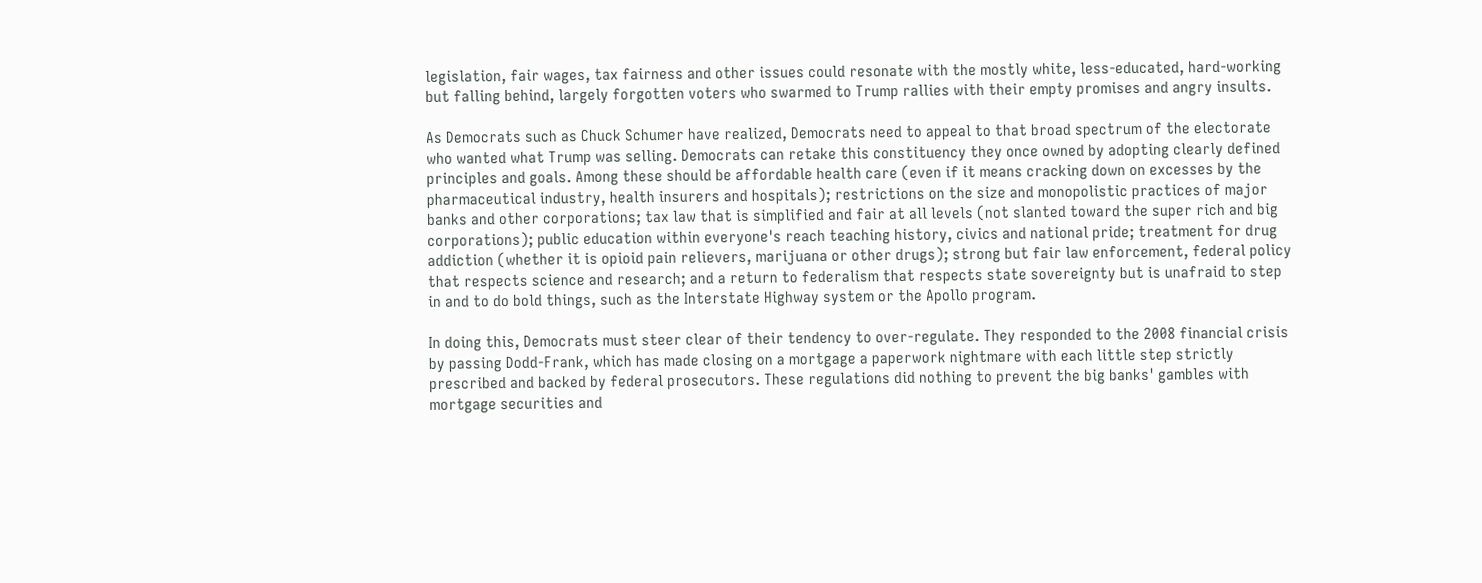legislation, fair wages, tax fairness and other issues could resonate with the mostly white, less-educated, hard-working but falling behind, largely forgotten voters who swarmed to Trump rallies with their empty promises and angry insults.

As Democrats such as Chuck Schumer have realized, Democrats need to appeal to that broad spectrum of the electorate who wanted what Trump was selling. Democrats can retake this constituency they once owned by adopting clearly defined principles and goals. Among these should be affordable health care (even if it means cracking down on excesses by the pharmaceutical industry, health insurers and hospitals); restrictions on the size and monopolistic practices of major banks and other corporations; tax law that is simplified and fair at all levels (not slanted toward the super rich and big corporations); public education within everyone's reach teaching history, civics and national pride; treatment for drug addiction (whether it is opioid pain relievers, marijuana or other drugs); strong but fair law enforcement, federal policy that respects science and research; and a return to federalism that respects state sovereignty but is unafraid to step in and to do bold things, such as the Interstate Highway system or the Apollo program.

In doing this, Democrats must steer clear of their tendency to over-regulate. They responded to the 2008 financial crisis by passing Dodd-Frank, which has made closing on a mortgage a paperwork nightmare with each little step strictly prescribed and backed by federal prosecutors. These regulations did nothing to prevent the big banks' gambles with mortgage securities and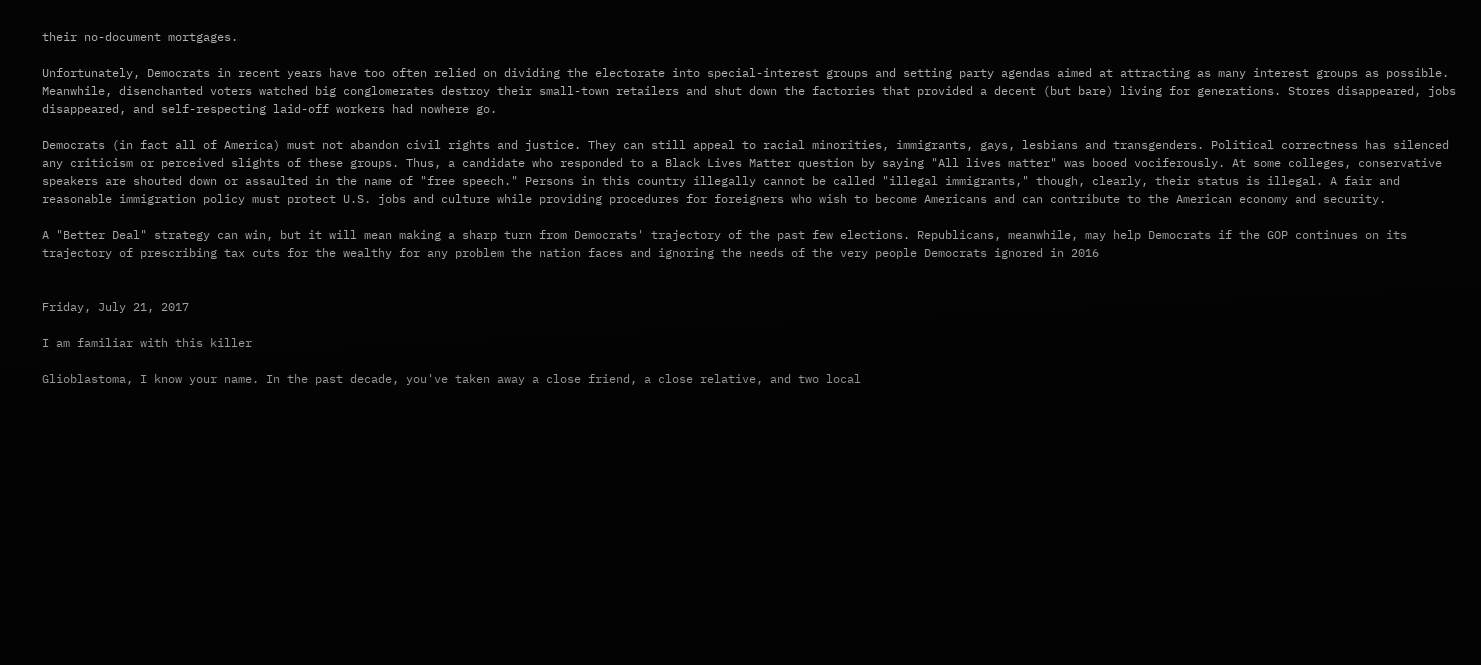their no-document mortgages.

Unfortunately, Democrats in recent years have too often relied on dividing the electorate into special-interest groups and setting party agendas aimed at attracting as many interest groups as possible. Meanwhile, disenchanted voters watched big conglomerates destroy their small-town retailers and shut down the factories that provided a decent (but bare) living for generations. Stores disappeared, jobs disappeared, and self-respecting laid-off workers had nowhere go.

Democrats (in fact all of America) must not abandon civil rights and justice. They can still appeal to racial minorities, immigrants, gays, lesbians and transgenders. Political correctness has silenced any criticism or perceived slights of these groups. Thus, a candidate who responded to a Black Lives Matter question by saying "All lives matter" was booed vociferously. At some colleges, conservative speakers are shouted down or assaulted in the name of "free speech." Persons in this country illegally cannot be called "illegal immigrants," though, clearly, their status is illegal. A fair and reasonable immigration policy must protect U.S. jobs and culture while providing procedures for foreigners who wish to become Americans and can contribute to the American economy and security.

A "Better Deal" strategy can win, but it will mean making a sharp turn from Democrats' trajectory of the past few elections. Republicans, meanwhile, may help Democrats if the GOP continues on its trajectory of prescribing tax cuts for the wealthy for any problem the nation faces and ignoring the needs of the very people Democrats ignored in 2016


Friday, July 21, 2017

I am familiar with this killer

Glioblastoma, I know your name. In the past decade, you've taken away a close friend, a close relative, and two local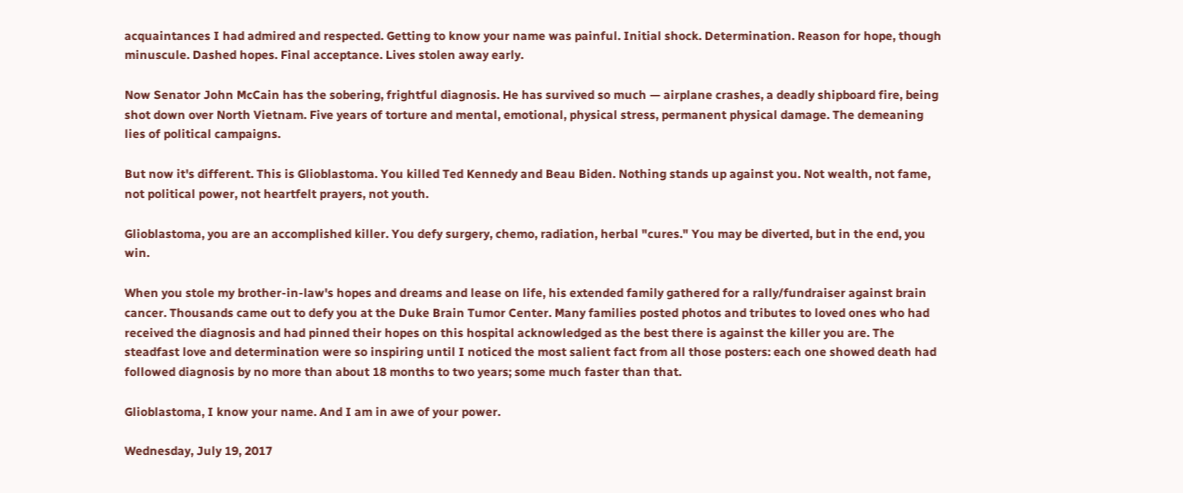acquaintances I had admired and respected. Getting to know your name was painful. Initial shock. Determination. Reason for hope, though minuscule. Dashed hopes. Final acceptance. Lives stolen away early.

Now Senator John McCain has the sobering, frightful diagnosis. He has survived so much — airplane crashes, a deadly shipboard fire, being shot down over North Vietnam. Five years of torture and mental, emotional, physical stress, permanent physical damage. The demeaning lies of political campaigns.

But now it's different. This is Glioblastoma. You killed Ted Kennedy and Beau Biden. Nothing stands up against you. Not wealth, not fame, not political power, not heartfelt prayers, not youth.

Glioblastoma, you are an accomplished killer. You defy surgery, chemo, radiation, herbal "cures." You may be diverted, but in the end, you win.

When you stole my brother-in-law's hopes and dreams and lease on life, his extended family gathered for a rally/fundraiser against brain cancer. Thousands came out to defy you at the Duke Brain Tumor Center. Many families posted photos and tributes to loved ones who had received the diagnosis and had pinned their hopes on this hospital acknowledged as the best there is against the killer you are. The steadfast love and determination were so inspiring until I noticed the most salient fact from all those posters: each one showed death had followed diagnosis by no more than about 18 months to two years; some much faster than that.

Glioblastoma, I know your name. And I am in awe of your power.

Wednesday, July 19, 2017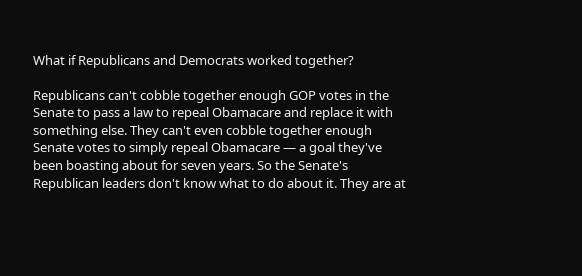What if Republicans and Democrats worked together?

Republicans can't cobble together enough GOP votes in the Senate to pass a law to repeal Obamacare and replace it with something else. They can't even cobble together enough Senate votes to simply repeal Obamacare — a goal they've been boasting about for seven years. So the Senate's Republican leaders don't know what to do about it. They are at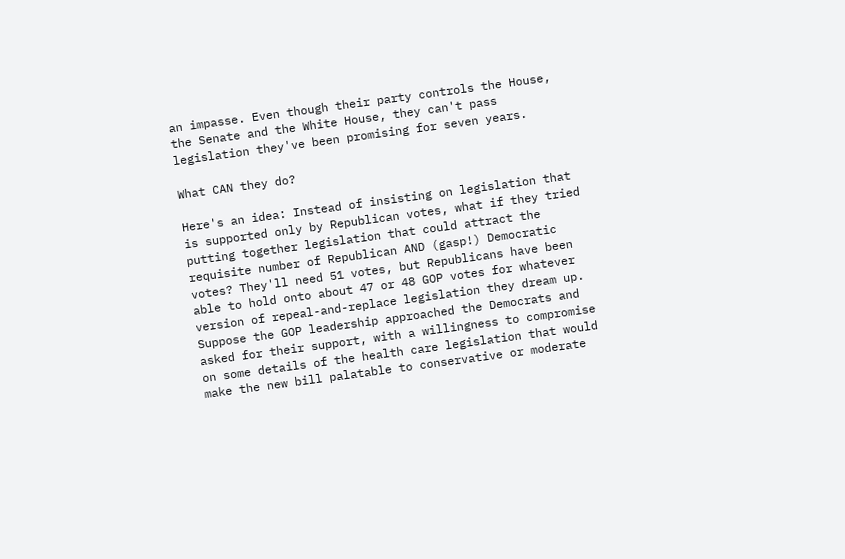an impasse. Even though their party controls the House, the Senate and the White House, they can't pass legislation they've been promising for seven years.

What CAN they do?

Here's an idea: Instead of insisting on legislation that is supported only by Republican votes, what if they tried putting together legislation that could attract the requisite number of Republican AND (gasp!) Democratic votes? They'll need 51 votes, but Republicans have been able to hold onto about 47 or 48 GOP votes for whatever version of repeal-and-replace legislation they dream up. Suppose the GOP leadership approached the Democrats and asked for their support, with a willingness to compromise on some details of the health care legislation that would make the new bill palatable to conservative or moderate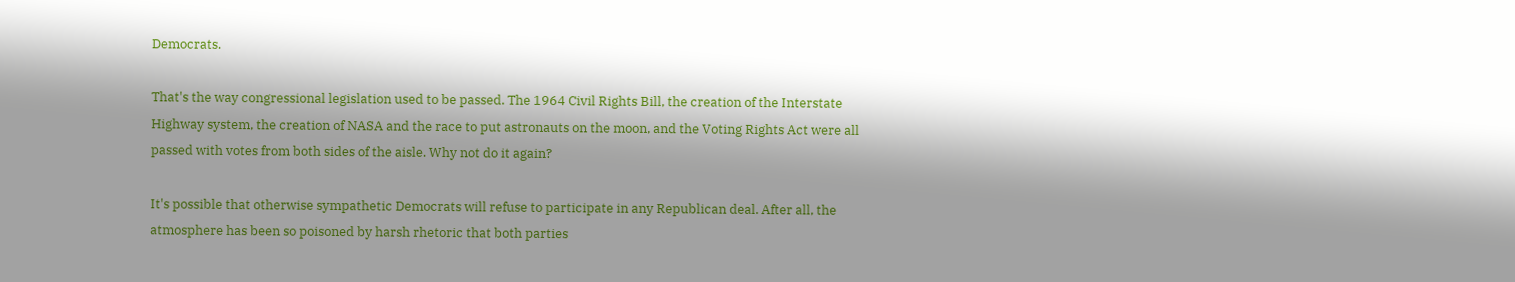Democrats.

That's the way congressional legislation used to be passed. The 1964 Civil Rights Bill, the creation of the Interstate Highway system, the creation of NASA and the race to put astronauts on the moon, and the Voting Rights Act were all passed with votes from both sides of the aisle. Why not do it again?

It's possible that otherwise sympathetic Democrats will refuse to participate in any Republican deal. After all, the atmosphere has been so poisoned by harsh rhetoric that both parties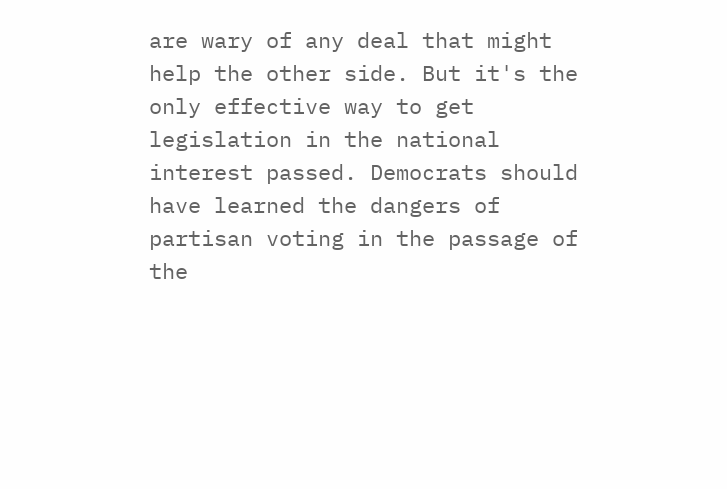are wary of any deal that might help the other side. But it's the only effective way to get legislation in the national interest passed. Democrats should have learned the dangers of partisan voting in the passage of the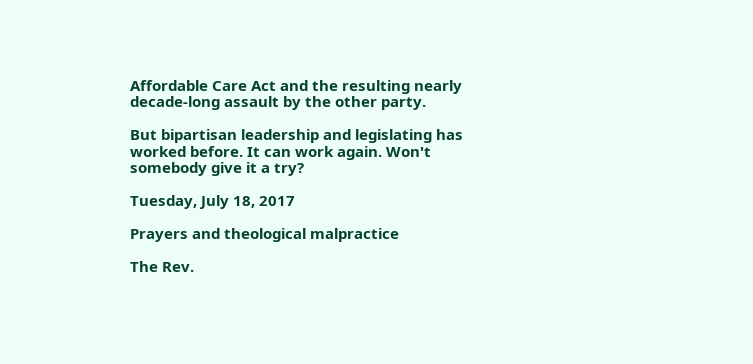Affordable Care Act and the resulting nearly decade-long assault by the other party.

But bipartisan leadership and legislating has worked before. It can work again. Won't somebody give it a try?

Tuesday, July 18, 2017

Prayers and theological malpractice

The Rev.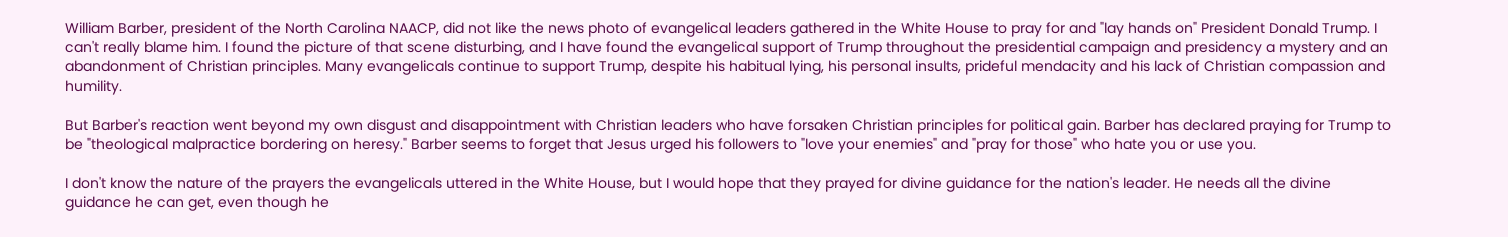William Barber, president of the North Carolina NAACP, did not like the news photo of evangelical leaders gathered in the White House to pray for and "lay hands on" President Donald Trump. I can't really blame him. I found the picture of that scene disturbing, and I have found the evangelical support of Trump throughout the presidential campaign and presidency a mystery and an abandonment of Christian principles. Many evangelicals continue to support Trump, despite his habitual lying, his personal insults, prideful mendacity and his lack of Christian compassion and humility.

But Barber's reaction went beyond my own disgust and disappointment with Christian leaders who have forsaken Christian principles for political gain. Barber has declared praying for Trump to be "theological malpractice bordering on heresy." Barber seems to forget that Jesus urged his followers to "love your enemies" and "pray for those" who hate you or use you.

I don't know the nature of the prayers the evangelicals uttered in the White House, but I would hope that they prayed for divine guidance for the nation's leader. He needs all the divine guidance he can get, even though he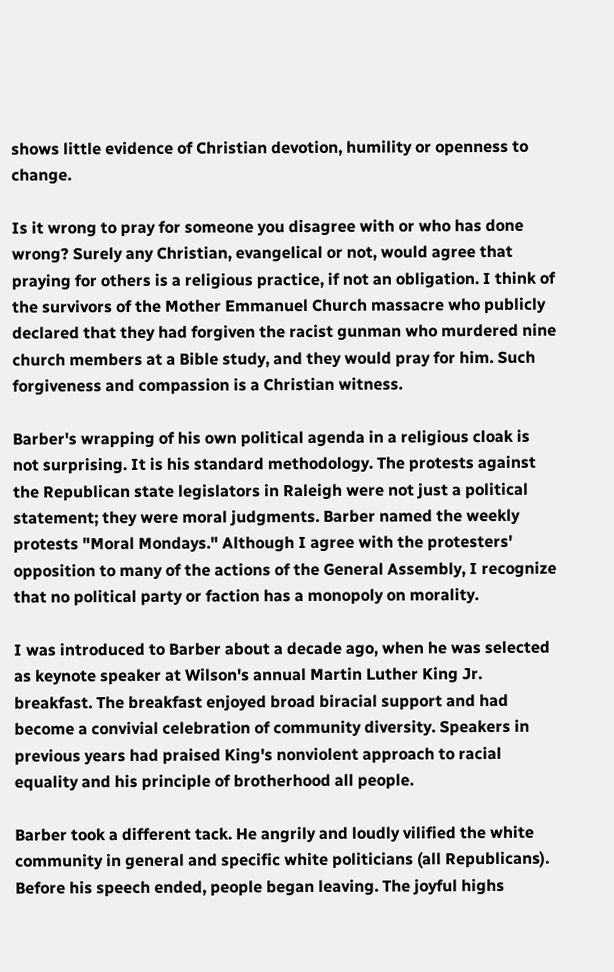shows little evidence of Christian devotion, humility or openness to change.

Is it wrong to pray for someone you disagree with or who has done wrong? Surely any Christian, evangelical or not, would agree that praying for others is a religious practice, if not an obligation. I think of the survivors of the Mother Emmanuel Church massacre who publicly declared that they had forgiven the racist gunman who murdered nine church members at a Bible study, and they would pray for him. Such forgiveness and compassion is a Christian witness.

Barber's wrapping of his own political agenda in a religious cloak is not surprising. It is his standard methodology. The protests against the Republican state legislators in Raleigh were not just a political statement; they were moral judgments. Barber named the weekly protests "Moral Mondays." Although I agree with the protesters' opposition to many of the actions of the General Assembly, I recognize that no political party or faction has a monopoly on morality.

I was introduced to Barber about a decade ago, when he was selected as keynote speaker at Wilson's annual Martin Luther King Jr. breakfast. The breakfast enjoyed broad biracial support and had become a convivial celebration of community diversity. Speakers in previous years had praised King's nonviolent approach to racial equality and his principle of brotherhood all people.

Barber took a different tack. He angrily and loudly vilified the white community in general and specific white politicians (all Republicans). Before his speech ended, people began leaving. The joyful highs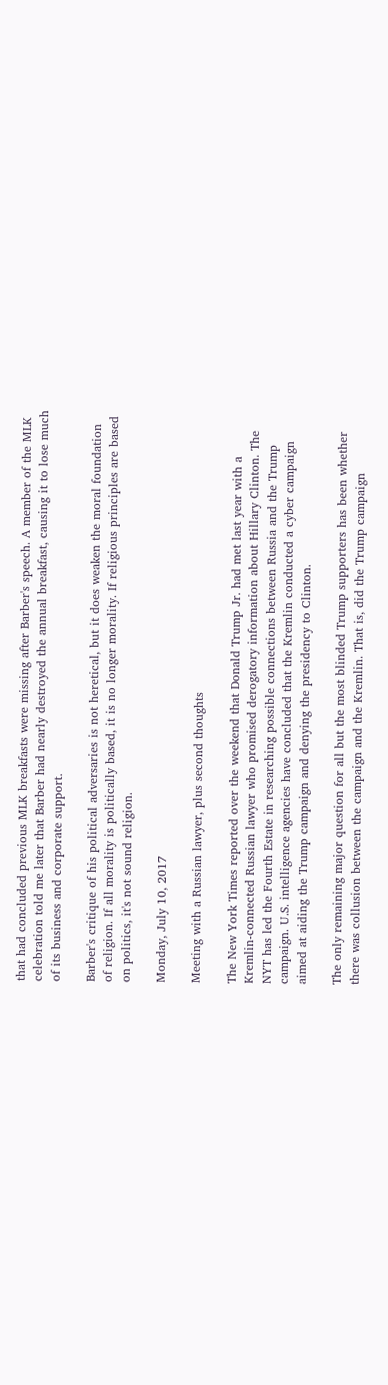that had concluded previous MLK breakfasts were missing after Barber's speech. A member of the MLK celebration told me later that Barber had nearly destroyed the annual breakfast, causing it to lose much of its business and corporate support.

Barber's critique of his political adversaries is not heretical, but it does weaken the moral foundation of religion. If all morality is politically based, it is no longer morality. If religious principles are based on politics, it's not sound religion.

Monday, July 10, 2017

Meeting with a Russian lawyer, plus second thoughts

The New York Times reported over the weekend that Donald Trump Jr. had met last year with a Kremlin-connected Russian lawyer who promised derogatory information about Hillary Clinton. The NYT has led the Fourth Estate in researching possible connections between Russia and the Trump campaign. U.S. intelligence agencies have concluded that the Kremlin conducted a cyber campaign aimed at aiding the Trump campaign and denying the presidency to Clinton.

The only remaining major question for all but the most blinded Trump supporters has been whether there was collusion between the campaign and the Kremlin. That is, did the Trump campaign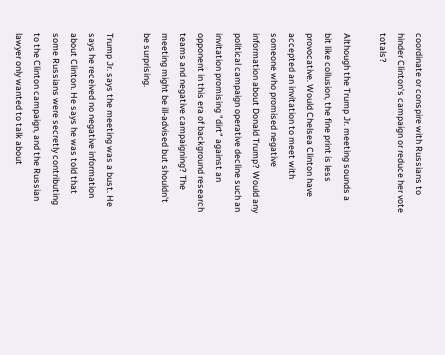coordinate or conspire with Russians to hinder Clinton's campaign or reduce her vote totals?

Although the Trump Jr. meeting sounds a bit like collusion, the fine print is less provocative. Would Chelsea Clinton have accepted an invitation to meet with someone who promised negative information about Donald Trump? Would any political campaign operative decline such an invitation promising "dirt" against an opponent in this era of background research teams and negative campaigning? The meeting might be ill-advised but shouldn't be surprising.

Trump Jr. says the meeting was a bust. He says he received no negative information about Clinton. He says he was told that some Russians were secretly contributing to the Clinton campaign, and the Russian lawyer only wanted to talk about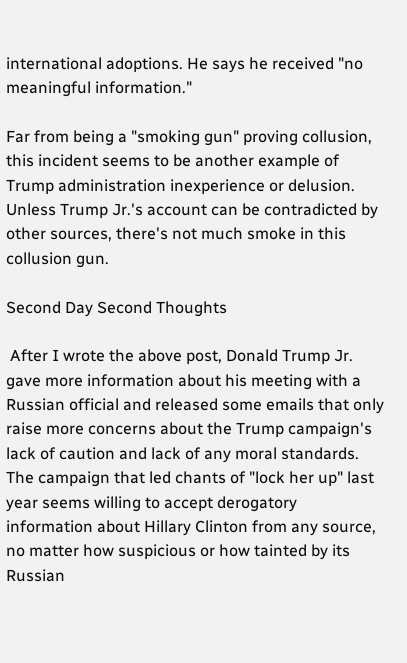international adoptions. He says he received "no meaningful information."

Far from being a "smoking gun" proving collusion, this incident seems to be another example of Trump administration inexperience or delusion. Unless Trump Jr.'s account can be contradicted by other sources, there's not much smoke in this collusion gun.

Second Day Second Thoughts

 After I wrote the above post, Donald Trump Jr. gave more information about his meeting with a Russian official and released some emails that only raise more concerns about the Trump campaign's lack of caution and lack of any moral standards. The campaign that led chants of "lock her up" last year seems willing to accept derogatory information about Hillary Clinton from any source, no matter how suspicious or how tainted by its Russian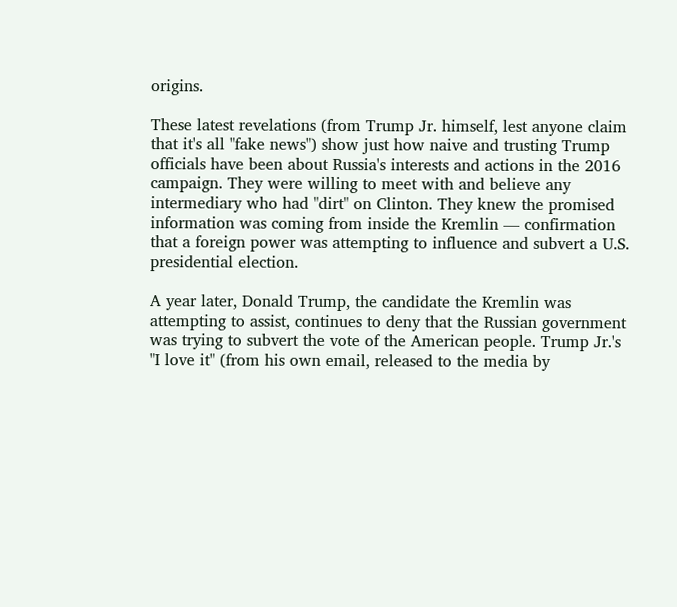origins.

These latest revelations (from Trump Jr. himself, lest anyone claim that it's all "fake news") show just how naive and trusting Trump officials have been about Russia's interests and actions in the 2016 campaign. They were willing to meet with and believe any intermediary who had "dirt" on Clinton. They knew the promised information was coming from inside the Kremlin — confirmation that a foreign power was attempting to influence and subvert a U.S. presidential election.

A year later, Donald Trump, the candidate the Kremlin was attempting to assist, continues to deny that the Russian government was trying to subvert the vote of the American people. Trump Jr.'s "I love it" (from his own email, released to the media by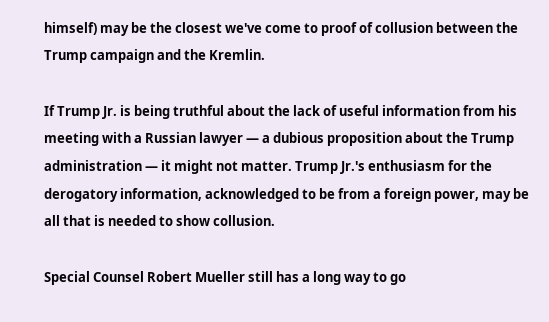himself) may be the closest we've come to proof of collusion between the Trump campaign and the Kremlin.

If Trump Jr. is being truthful about the lack of useful information from his meeting with a Russian lawyer — a dubious proposition about the Trump administration — it might not matter. Trump Jr.'s enthusiasm for the derogatory information, acknowledged to be from a foreign power, may be all that is needed to show collusion.

Special Counsel Robert Mueller still has a long way to go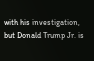with his investigation, but Donald Trump Jr. is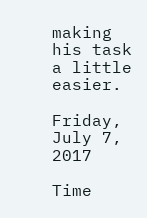making his task a little easier.

Friday, July 7, 2017

Time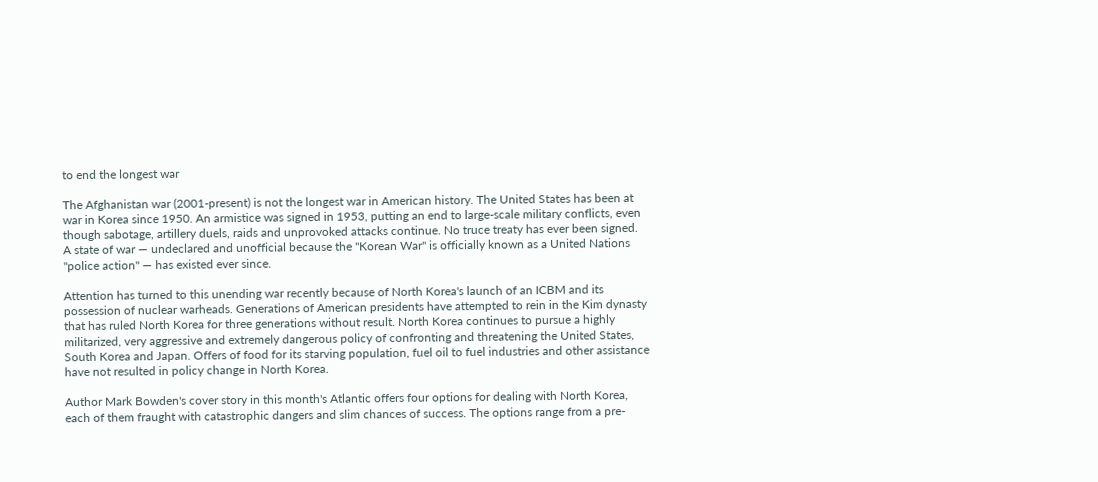to end the longest war

The Afghanistan war (2001-present) is not the longest war in American history. The United States has been at war in Korea since 1950. An armistice was signed in 1953, putting an end to large-scale military conflicts, even though sabotage, artillery duels, raids and unprovoked attacks continue. No truce treaty has ever been signed. A state of war — undeclared and unofficial because the "Korean War" is officially known as a United Nations "police action" — has existed ever since.

Attention has turned to this unending war recently because of North Korea's launch of an ICBM and its possession of nuclear warheads. Generations of American presidents have attempted to rein in the Kim dynasty that has ruled North Korea for three generations without result. North Korea continues to pursue a highly militarized, very aggressive and extremely dangerous policy of confronting and threatening the United States, South Korea and Japan. Offers of food for its starving population, fuel oil to fuel industries and other assistance have not resulted in policy change in North Korea.

Author Mark Bowden's cover story in this month's Atlantic offers four options for dealing with North Korea, each of them fraught with catastrophic dangers and slim chances of success. The options range from a pre-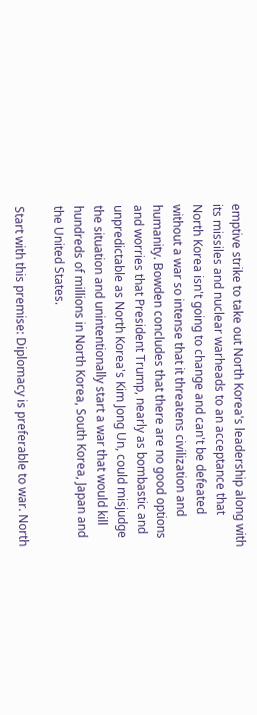emptive strike to take out North Korea's leadership along with its missiles and nuclear warheads to an acceptance that North Korea isn't going to change and can't be defeated without a war so intense that it threatens civilization and humanity. Bowden concludes that there are no good options and worries that President Trump, nearly as bombastic and unpredictable as North Korea's Kim Jong Un, could misjudge the situation and unintentionally start a war that would kill hundreds of millions in North Korea, South Korea, Japan and the United States.

Start with this premise: Diplomacy is preferable to war. North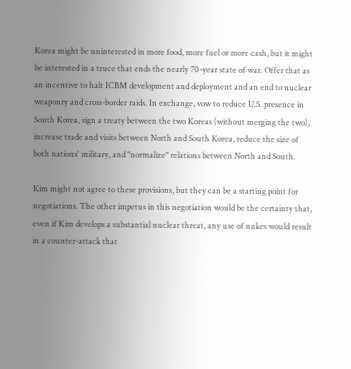Korea might be uninterested in more food, more fuel or more cash, but it might be interested in a truce that ends the nearly 70-year state of war. Offer that as an incentive to halt ICBM development and deployment and an end to nuclear weaponry and cross-border raids. In exchange, vow to reduce U.S. presence in South Korea, sign a treaty between the two Koreas (without merging the two), increase trade and visits between North and South Korea, reduce the size of both nations' military, and "normalize" relations between North and South.

Kim might not agree to these provisions, but they can be a starting point for negotiations. The other impetus in this negotiation would be the certainty that, even if Kim develops a substantial nuclear threat, any use of nukes would result in a counter-attack that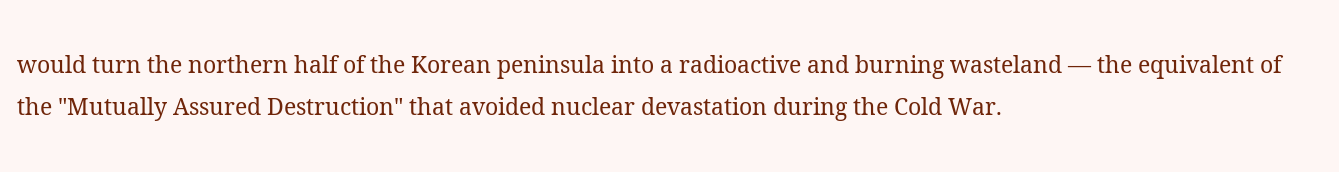would turn the northern half of the Korean peninsula into a radioactive and burning wasteland — the equivalent of the "Mutually Assured Destruction" that avoided nuclear devastation during the Cold War.